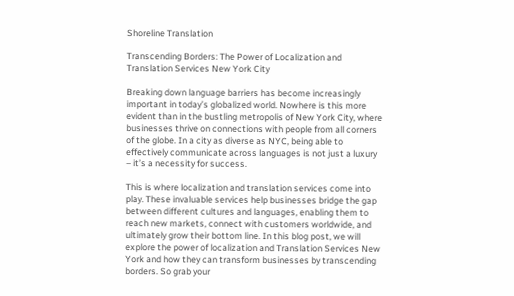Shoreline Translation

Transcending Borders: The Power of Localization and Translation Services New York City

Breaking down language barriers has become increasingly important in today’s globalized world. Nowhere is this more evident than in the bustling metropolis of New York City, where businesses thrive on connections with people from all corners of the globe. In a city as diverse as NYC, being able to effectively communicate across languages is not just a luxury – it’s a necessity for success.

This is where localization and translation services come into play. These invaluable services help businesses bridge the gap between different cultures and languages, enabling them to reach new markets, connect with customers worldwide, and ultimately grow their bottom line. In this blog post, we will explore the power of localization and Translation Services New York and how they can transform businesses by transcending borders. So grab your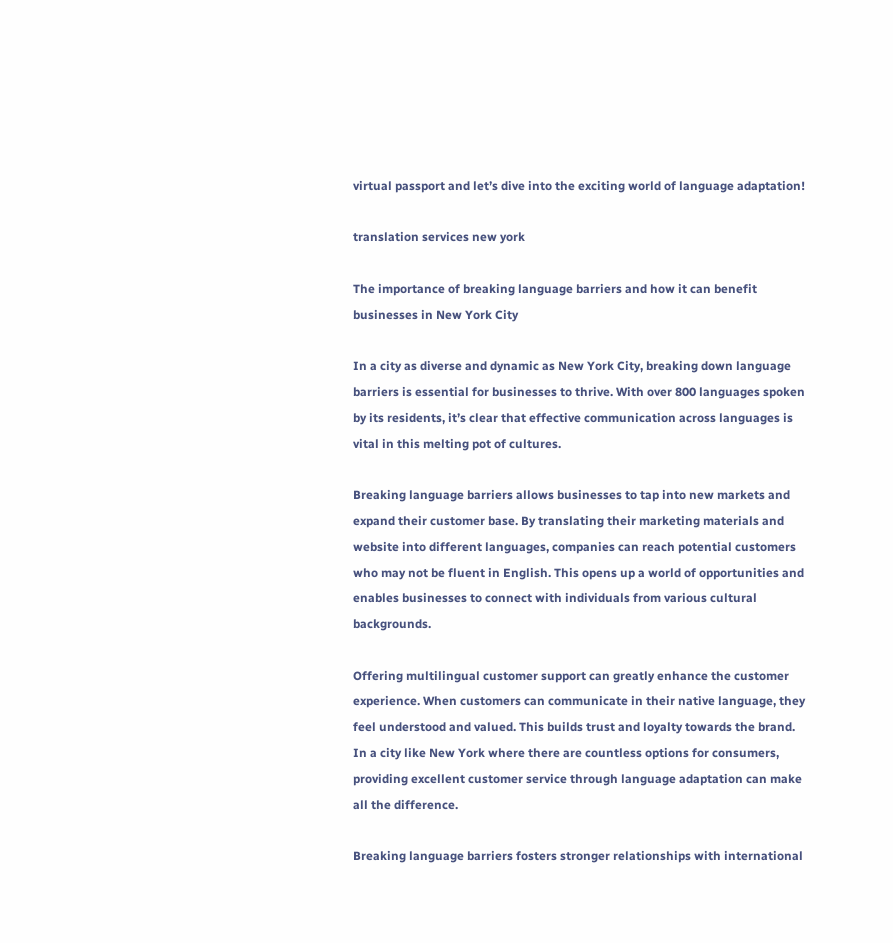virtual passport and let’s dive into the exciting world of language adaptation!

translation services new york

The importance of breaking language barriers and how it can benefit businesses in New York City

In a city as diverse and dynamic as New York City, breaking down language barriers is essential for businesses to thrive. With over 800 languages spoken by its residents, it’s clear that effective communication across languages is vital in this melting pot of cultures.

Breaking language barriers allows businesses to tap into new markets and expand their customer base. By translating their marketing materials and website into different languages, companies can reach potential customers who may not be fluent in English. This opens up a world of opportunities and enables businesses to connect with individuals from various cultural backgrounds.

Offering multilingual customer support can greatly enhance the customer experience. When customers can communicate in their native language, they feel understood and valued. This builds trust and loyalty towards the brand. In a city like New York where there are countless options for consumers, providing excellent customer service through language adaptation can make all the difference.

Breaking language barriers fosters stronger relationships with international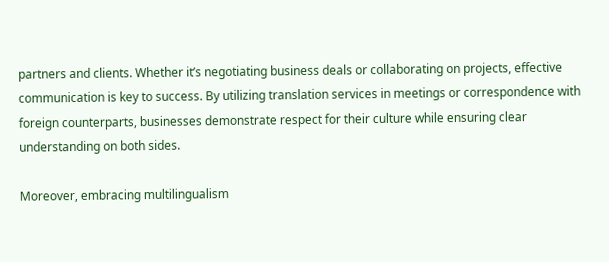partners and clients. Whether it’s negotiating business deals or collaborating on projects, effective communication is key to success. By utilizing translation services in meetings or correspondence with foreign counterparts, businesses demonstrate respect for their culture while ensuring clear understanding on both sides.

Moreover, embracing multilingualism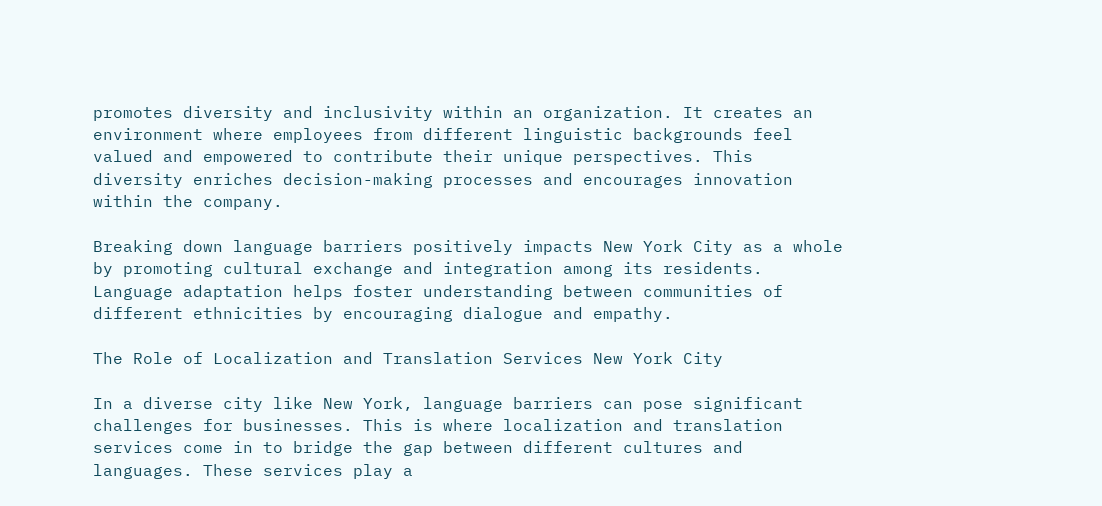promotes diversity and inclusivity within an organization. It creates an environment where employees from different linguistic backgrounds feel valued and empowered to contribute their unique perspectives. This diversity enriches decision-making processes and encourages innovation within the company.

Breaking down language barriers positively impacts New York City as a whole by promoting cultural exchange and integration among its residents. Language adaptation helps foster understanding between communities of different ethnicities by encouraging dialogue and empathy.

The Role of Localization and Translation Services New York City

In a diverse city like New York, language barriers can pose significant challenges for businesses. This is where localization and translation services come in to bridge the gap between different cultures and languages. These services play a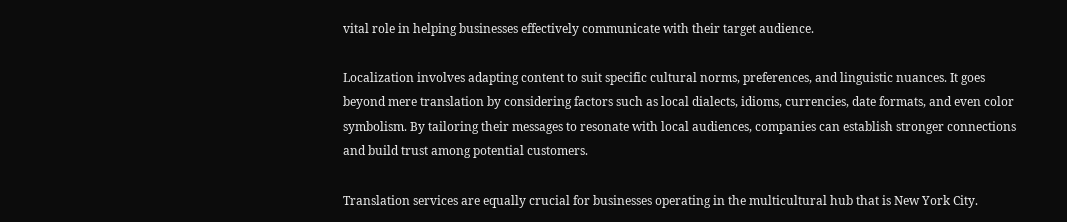vital role in helping businesses effectively communicate with their target audience.

Localization involves adapting content to suit specific cultural norms, preferences, and linguistic nuances. It goes beyond mere translation by considering factors such as local dialects, idioms, currencies, date formats, and even color symbolism. By tailoring their messages to resonate with local audiences, companies can establish stronger connections and build trust among potential customers.

Translation services are equally crucial for businesses operating in the multicultural hub that is New York City.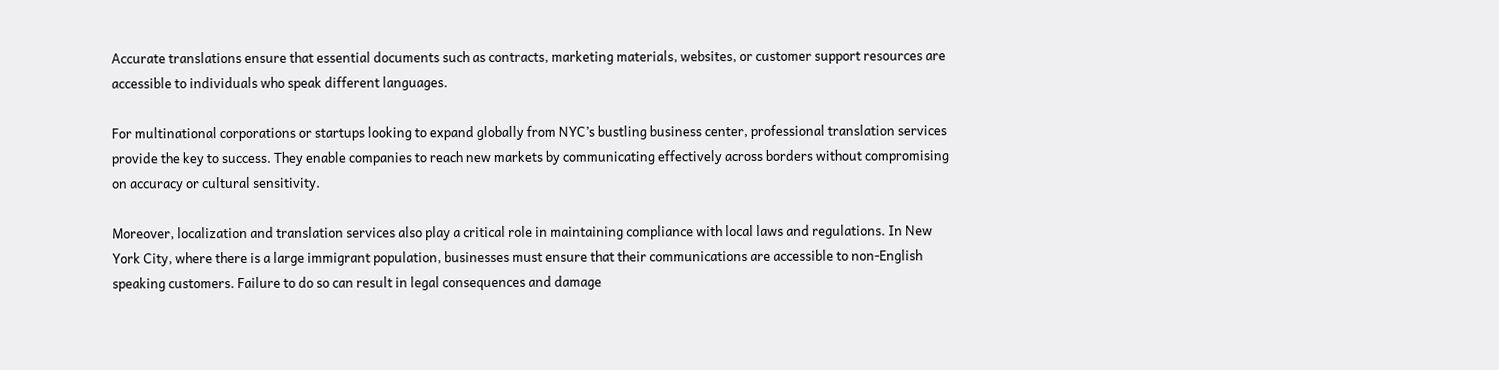Accurate translations ensure that essential documents such as contracts, marketing materials, websites, or customer support resources are accessible to individuals who speak different languages.

For multinational corporations or startups looking to expand globally from NYC’s bustling business center, professional translation services provide the key to success. They enable companies to reach new markets by communicating effectively across borders without compromising on accuracy or cultural sensitivity.

Moreover, localization and translation services also play a critical role in maintaining compliance with local laws and regulations. In New York City, where there is a large immigrant population, businesses must ensure that their communications are accessible to non-English speaking customers. Failure to do so can result in legal consequences and damage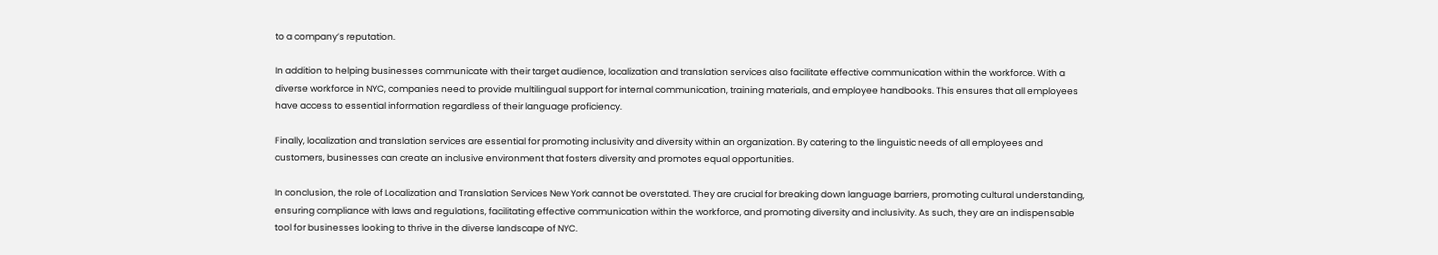to a company’s reputation.

In addition to helping businesses communicate with their target audience, localization and translation services also facilitate effective communication within the workforce. With a diverse workforce in NYC, companies need to provide multilingual support for internal communication, training materials, and employee handbooks. This ensures that all employees have access to essential information regardless of their language proficiency.

Finally, localization and translation services are essential for promoting inclusivity and diversity within an organization. By catering to the linguistic needs of all employees and customers, businesses can create an inclusive environment that fosters diversity and promotes equal opportunities.

In conclusion, the role of Localization and Translation Services New York cannot be overstated. They are crucial for breaking down language barriers, promoting cultural understanding, ensuring compliance with laws and regulations, facilitating effective communication within the workforce, and promoting diversity and inclusivity. As such, they are an indispensable tool for businesses looking to thrive in the diverse landscape of NYC.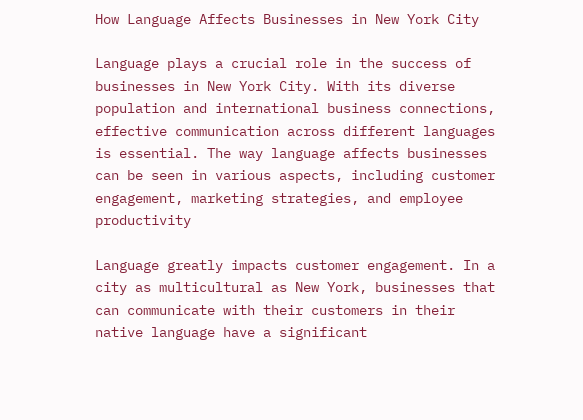How Language Affects Businesses in New York City

Language plays a crucial role in the success of businesses in New York City. With its diverse population and international business connections, effective communication across different languages is essential. The way language affects businesses can be seen in various aspects, including customer engagement, marketing strategies, and employee productivity

Language greatly impacts customer engagement. In a city as multicultural as New York, businesses that can communicate with their customers in their native language have a significant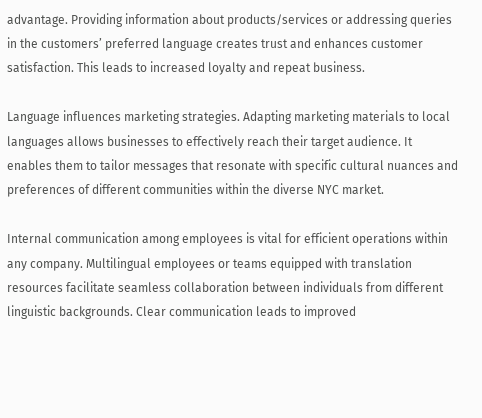advantage. Providing information about products/services or addressing queries in the customers’ preferred language creates trust and enhances customer satisfaction. This leads to increased loyalty and repeat business.

Language influences marketing strategies. Adapting marketing materials to local languages allows businesses to effectively reach their target audience. It enables them to tailor messages that resonate with specific cultural nuances and preferences of different communities within the diverse NYC market.

Internal communication among employees is vital for efficient operations within any company. Multilingual employees or teams equipped with translation resources facilitate seamless collaboration between individuals from different linguistic backgrounds. Clear communication leads to improved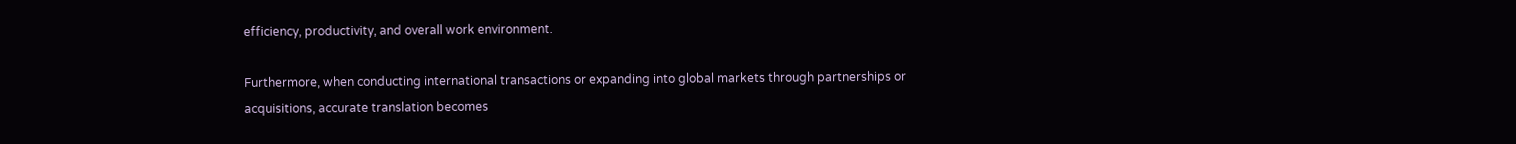efficiency, productivity, and overall work environment.

Furthermore, when conducting international transactions or expanding into global markets through partnerships or acquisitions, accurate translation becomes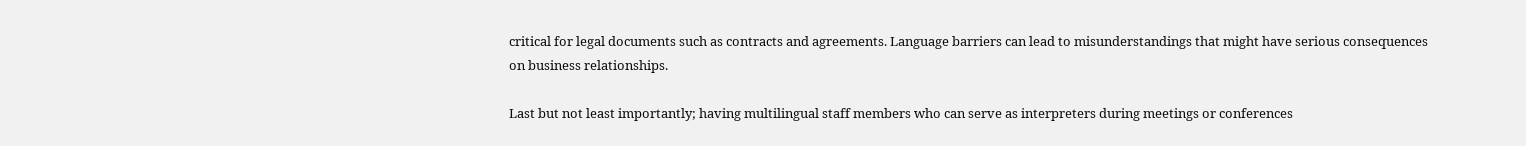critical for legal documents such as contracts and agreements. Language barriers can lead to misunderstandings that might have serious consequences on business relationships.

Last but not least importantly; having multilingual staff members who can serve as interpreters during meetings or conferences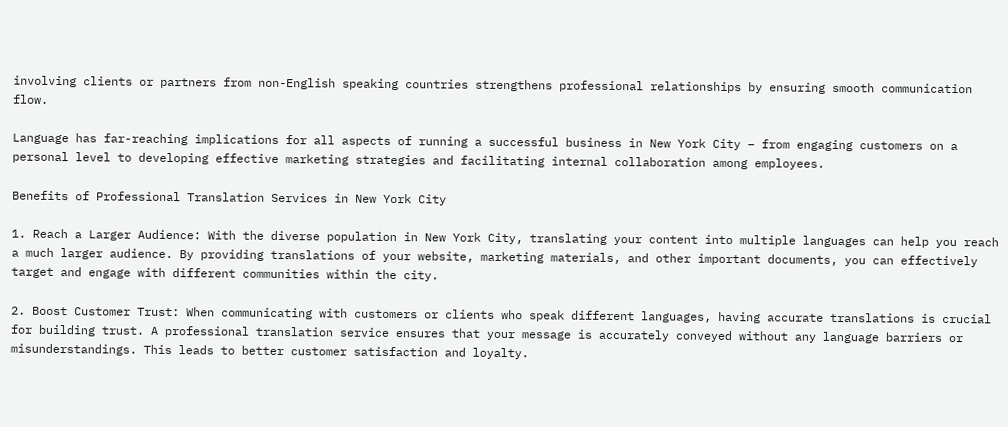involving clients or partners from non-English speaking countries strengthens professional relationships by ensuring smooth communication flow.

Language has far-reaching implications for all aspects of running a successful business in New York City – from engaging customers on a personal level to developing effective marketing strategies and facilitating internal collaboration among employees.

Benefits of Professional Translation Services in New York City

1. Reach a Larger Audience: With the diverse population in New York City, translating your content into multiple languages can help you reach a much larger audience. By providing translations of your website, marketing materials, and other important documents, you can effectively target and engage with different communities within the city.

2. Boost Customer Trust: When communicating with customers or clients who speak different languages, having accurate translations is crucial for building trust. A professional translation service ensures that your message is accurately conveyed without any language barriers or misunderstandings. This leads to better customer satisfaction and loyalty.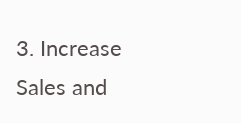3. Increase Sales and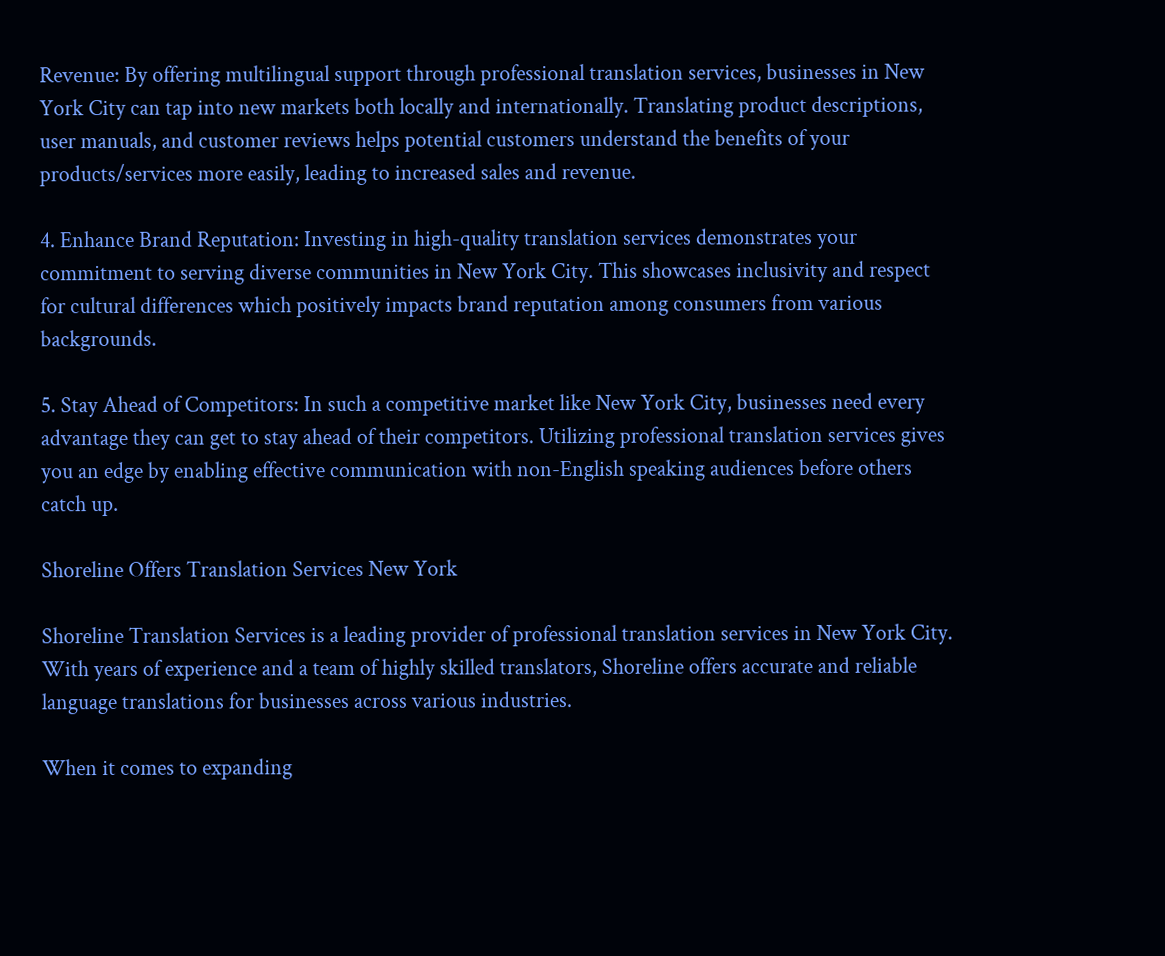Revenue: By offering multilingual support through professional translation services, businesses in New York City can tap into new markets both locally and internationally. Translating product descriptions, user manuals, and customer reviews helps potential customers understand the benefits of your products/services more easily, leading to increased sales and revenue.

4. Enhance Brand Reputation: Investing in high-quality translation services demonstrates your commitment to serving diverse communities in New York City. This showcases inclusivity and respect for cultural differences which positively impacts brand reputation among consumers from various backgrounds.

5. Stay Ahead of Competitors: In such a competitive market like New York City, businesses need every advantage they can get to stay ahead of their competitors. Utilizing professional translation services gives you an edge by enabling effective communication with non-English speaking audiences before others catch up.

Shoreline Offers Translation Services New York

Shoreline Translation Services is a leading provider of professional translation services in New York City. With years of experience and a team of highly skilled translators, Shoreline offers accurate and reliable language translations for businesses across various industries.

When it comes to expanding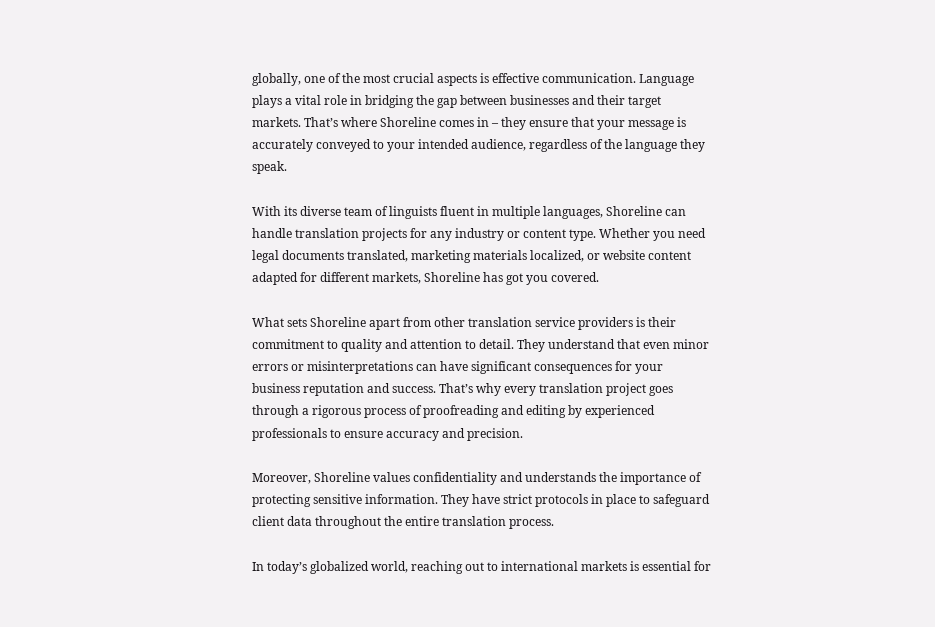globally, one of the most crucial aspects is effective communication. Language plays a vital role in bridging the gap between businesses and their target markets. That’s where Shoreline comes in – they ensure that your message is accurately conveyed to your intended audience, regardless of the language they speak.

With its diverse team of linguists fluent in multiple languages, Shoreline can handle translation projects for any industry or content type. Whether you need legal documents translated, marketing materials localized, or website content adapted for different markets, Shoreline has got you covered.

What sets Shoreline apart from other translation service providers is their commitment to quality and attention to detail. They understand that even minor errors or misinterpretations can have significant consequences for your business reputation and success. That’s why every translation project goes through a rigorous process of proofreading and editing by experienced professionals to ensure accuracy and precision.

Moreover, Shoreline values confidentiality and understands the importance of protecting sensitive information. They have strict protocols in place to safeguard client data throughout the entire translation process.

In today’s globalized world, reaching out to international markets is essential for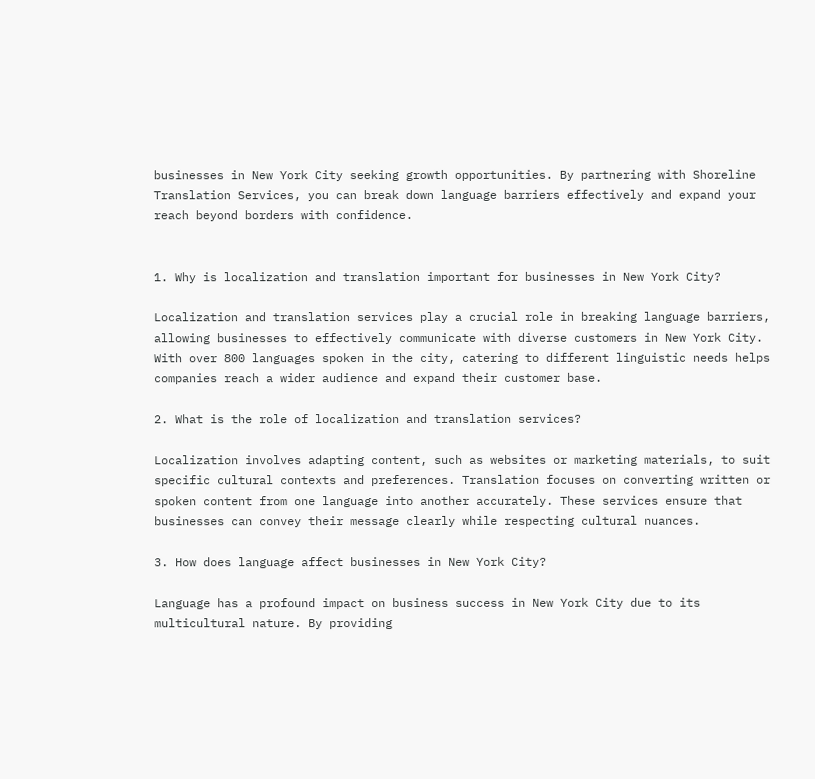businesses in New York City seeking growth opportunities. By partnering with Shoreline Translation Services, you can break down language barriers effectively and expand your reach beyond borders with confidence.


1. Why is localization and translation important for businesses in New York City?

Localization and translation services play a crucial role in breaking language barriers, allowing businesses to effectively communicate with diverse customers in New York City. With over 800 languages spoken in the city, catering to different linguistic needs helps companies reach a wider audience and expand their customer base.

2. What is the role of localization and translation services?

Localization involves adapting content, such as websites or marketing materials, to suit specific cultural contexts and preferences. Translation focuses on converting written or spoken content from one language into another accurately. These services ensure that businesses can convey their message clearly while respecting cultural nuances.

3. How does language affect businesses in New York City?

Language has a profound impact on business success in New York City due to its multicultural nature. By providing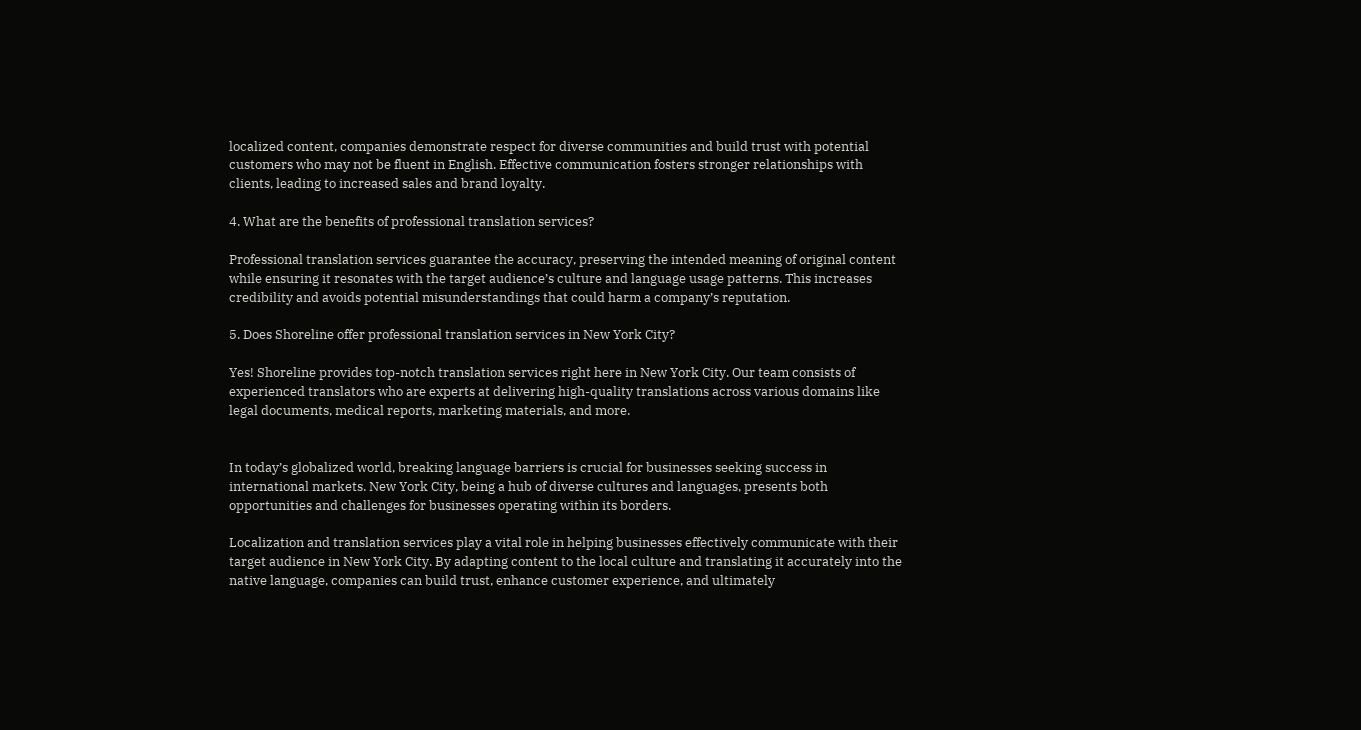localized content, companies demonstrate respect for diverse communities and build trust with potential customers who may not be fluent in English. Effective communication fosters stronger relationships with clients, leading to increased sales and brand loyalty.

4. What are the benefits of professional translation services?

Professional translation services guarantee the accuracy, preserving the intended meaning of original content while ensuring it resonates with the target audience’s culture and language usage patterns. This increases credibility and avoids potential misunderstandings that could harm a company’s reputation.

5. Does Shoreline offer professional translation services in New York City?

Yes! Shoreline provides top-notch translation services right here in New York City. Our team consists of experienced translators who are experts at delivering high-quality translations across various domains like legal documents, medical reports, marketing materials, and more.


In today’s globalized world, breaking language barriers is crucial for businesses seeking success in international markets. New York City, being a hub of diverse cultures and languages, presents both opportunities and challenges for businesses operating within its borders.

Localization and translation services play a vital role in helping businesses effectively communicate with their target audience in New York City. By adapting content to the local culture and translating it accurately into the native language, companies can build trust, enhance customer experience, and ultimately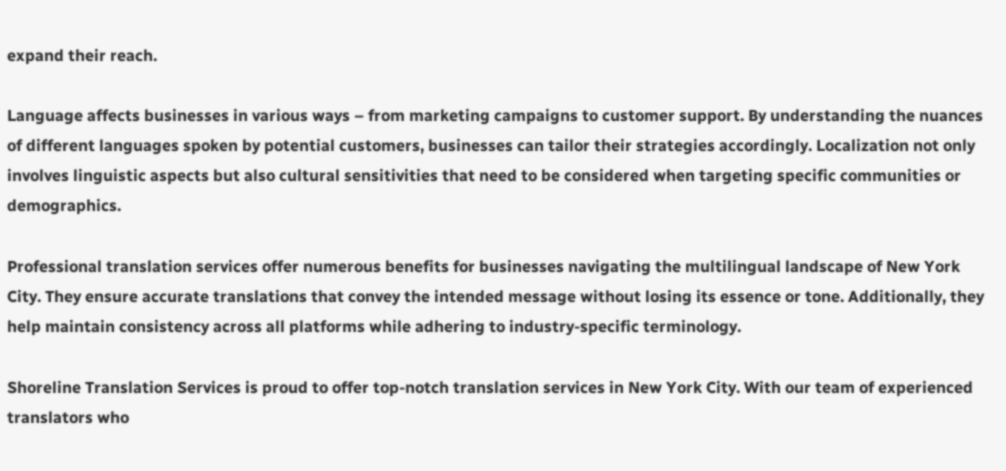expand their reach.

Language affects businesses in various ways – from marketing campaigns to customer support. By understanding the nuances of different languages spoken by potential customers, businesses can tailor their strategies accordingly. Localization not only involves linguistic aspects but also cultural sensitivities that need to be considered when targeting specific communities or demographics.

Professional translation services offer numerous benefits for businesses navigating the multilingual landscape of New York City. They ensure accurate translations that convey the intended message without losing its essence or tone. Additionally, they help maintain consistency across all platforms while adhering to industry-specific terminology.

Shoreline Translation Services is proud to offer top-notch translation services in New York City. With our team of experienced translators who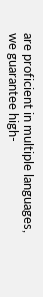are proficient in multiple languages, we guarantee high-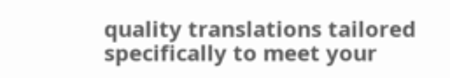quality translations tailored specifically to meet your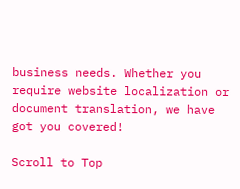business needs. Whether you require website localization or document translation, we have got you covered!

Scroll to Top